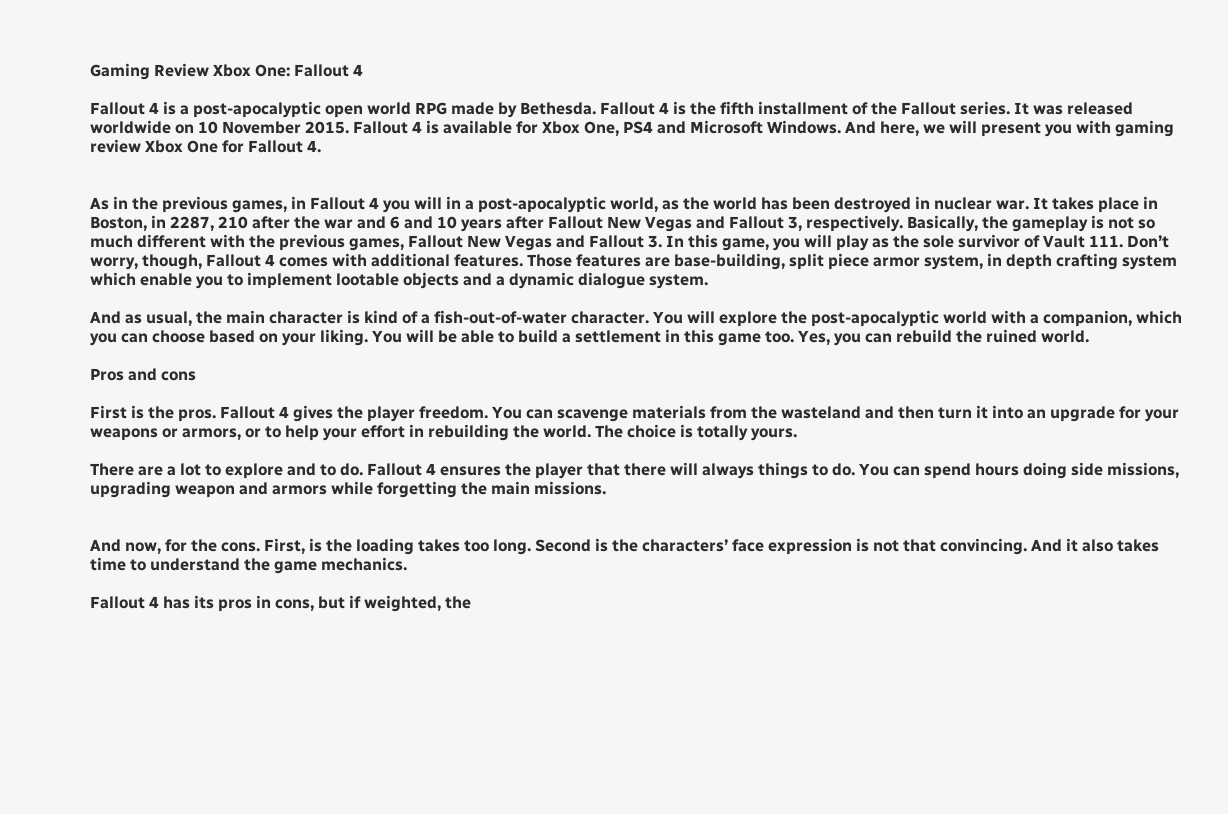Gaming Review Xbox One: Fallout 4

Fallout 4 is a post-apocalyptic open world RPG made by Bethesda. Fallout 4 is the fifth installment of the Fallout series. It was released worldwide on 10 November 2015. Fallout 4 is available for Xbox One, PS4 and Microsoft Windows. And here, we will present you with gaming review Xbox One for Fallout 4.


As in the previous games, in Fallout 4 you will in a post-apocalyptic world, as the world has been destroyed in nuclear war. It takes place in Boston, in 2287, 210 after the war and 6 and 10 years after Fallout New Vegas and Fallout 3, respectively. Basically, the gameplay is not so much different with the previous games, Fallout New Vegas and Fallout 3. In this game, you will play as the sole survivor of Vault 111. Don’t worry, though, Fallout 4 comes with additional features. Those features are base-building, split piece armor system, in depth crafting system which enable you to implement lootable objects and a dynamic dialogue system.

And as usual, the main character is kind of a fish-out-of-water character. You will explore the post-apocalyptic world with a companion, which you can choose based on your liking. You will be able to build a settlement in this game too. Yes, you can rebuild the ruined world.

Pros and cons

First is the pros. Fallout 4 gives the player freedom. You can scavenge materials from the wasteland and then turn it into an upgrade for your weapons or armors, or to help your effort in rebuilding the world. The choice is totally yours.

There are a lot to explore and to do. Fallout 4 ensures the player that there will always things to do. You can spend hours doing side missions, upgrading weapon and armors while forgetting the main missions.


And now, for the cons. First, is the loading takes too long. Second is the characters’ face expression is not that convincing. And it also takes time to understand the game mechanics.

Fallout 4 has its pros in cons, but if weighted, the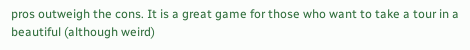pros outweigh the cons. It is a great game for those who want to take a tour in a beautiful (although weird)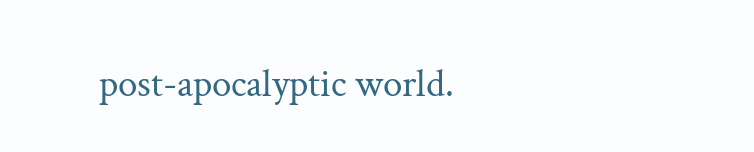post-apocalyptic world.